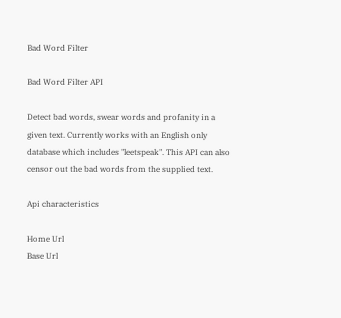Bad Word Filter

Bad Word Filter API

Detect bad words, swear words and profanity in a given text. Currently works with an English only database which includes "leetspeak". This API can also censor out the bad words from the supplied text.

Api characteristics

Home Url
Base Url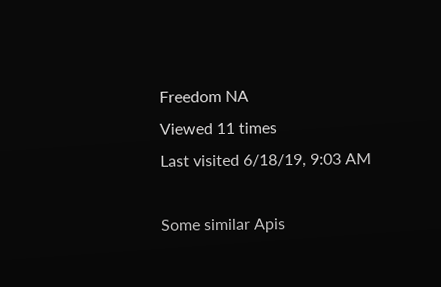Freedom NA
Viewed 11 times
Last visited 6/18/19, 9:03 AM

Some similar Apis